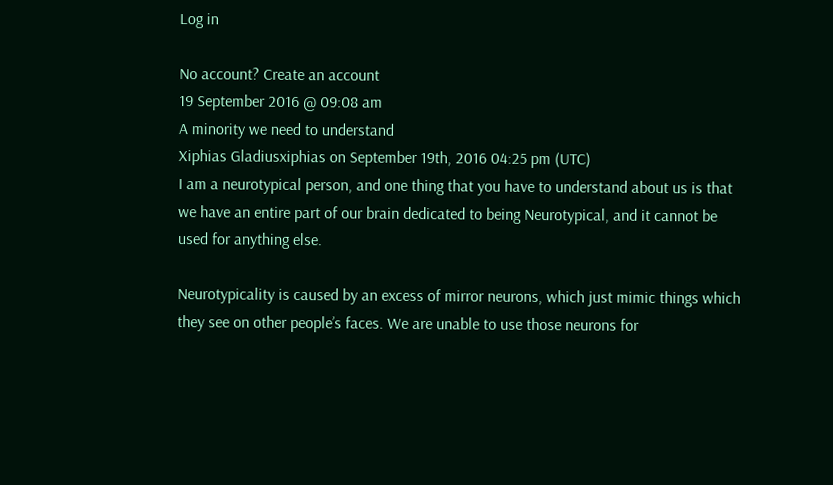Log in

No account? Create an account
19 September 2016 @ 09:08 am
A minority we need to understand
Xiphias Gladiusxiphias on September 19th, 2016 04:25 pm (UTC)
I am a neurotypical person, and one thing that you have to understand about us is that we have an entire part of our brain dedicated to being Neurotypical, and it cannot be used for anything else.

Neurotypicality is caused by an excess of mirror neurons, which just mimic things which they see on other people’s faces. We are unable to use those neurons for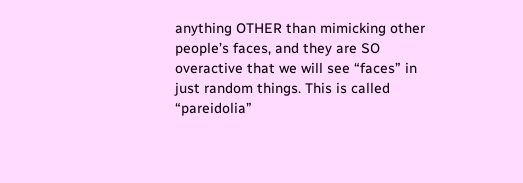anything OTHER than mimicking other people’s faces, and they are SO overactive that we will see “faces” in just random things. This is called “pareidolia”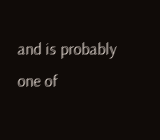and is probably one of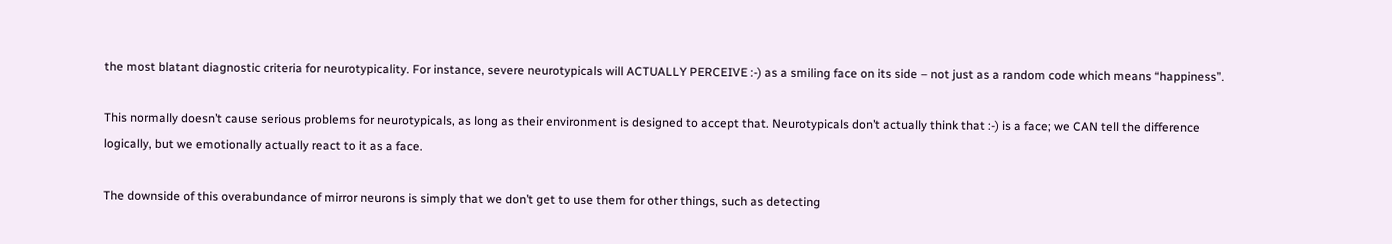the most blatant diagnostic criteria for neurotypicality. For instance, severe neurotypicals will ACTUALLY PERCEIVE :-) as a smiling face on its side – not just as a random code which means “happiness”.

This normally doesn’t cause serious problems for neurotypicals, as long as their environment is designed to accept that. Neurotypicals don’t actually think that :-) is a face; we CAN tell the difference logically, but we emotionally actually react to it as a face.

The downside of this overabundance of mirror neurons is simply that we don’t get to use them for other things, such as detecting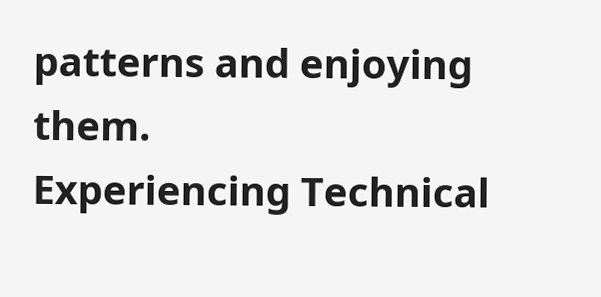patterns and enjoying them.
Experiencing Technical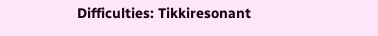Difficulties: Tikkiresonant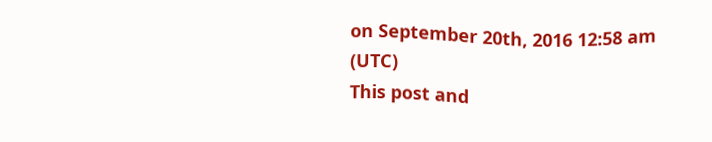on September 20th, 2016 12:58 am (UTC)
This post and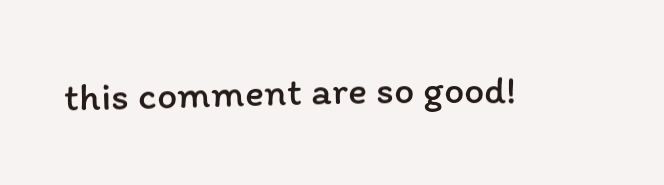this comment are so good!